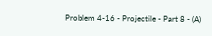Problem 4-16 - Projectile - Part 8 - (A)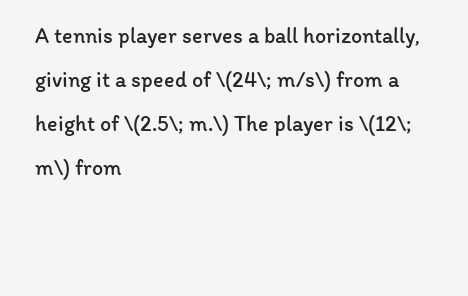A tennis player serves a ball horizontally, giving it a speed of \(24\; m/s\) from a height of \(2.5\; m.\) The player is \(12\; m\) from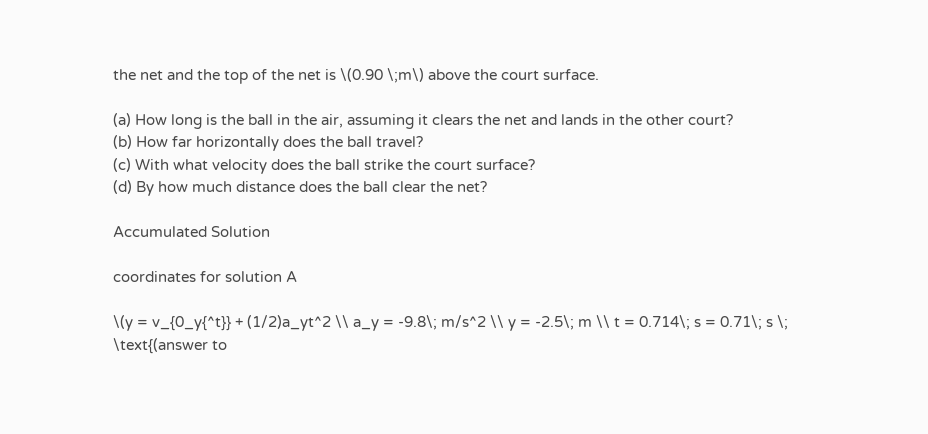the net and the top of the net is \(0.90 \;m\) above the court surface.

(a) How long is the ball in the air, assuming it clears the net and lands in the other court?
(b) How far horizontally does the ball travel?
(c) With what velocity does the ball strike the court surface?
(d) By how much distance does the ball clear the net?

Accumulated Solution

coordinates for solution A

\(y = v_{0_y{^t}} + (1/2)a_yt^2 \\ a_y = -9.8\; m/s^2 \\ y = -2.5\; m \\ t = 0.714\; s = 0.71\; s \; \text{(answer to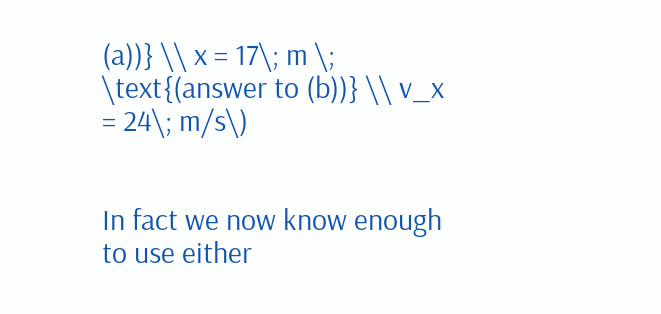(a))} \\ x = 17\; m \; \text{(answer to (b))} \\ v_x = 24\; m/s\)


In fact we now know enough to use either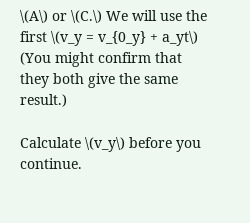\(A\) or \(C.\) We will use the first \(v_y = v_{0_y} + a_yt\) (You might confirm that they both give the same result.)

Calculate \(v_y\) before you continue.